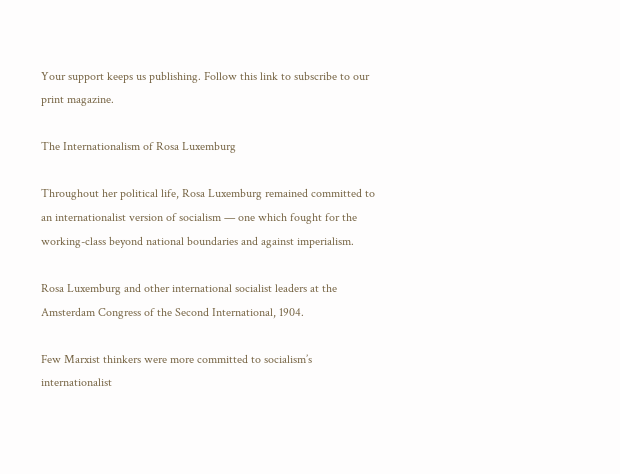Your support keeps us publishing. Follow this link to subscribe to our print magazine.

The Internationalism of Rosa Luxemburg

Throughout her political life, Rosa Luxemburg remained committed to an internationalist version of socialism — one which fought for the working-class beyond national boundaries and against imperialism.

Rosa Luxemburg and other international socialist leaders at the Amsterdam Congress of the Second International, 1904.

Few Marxist thinkers were more committed to socialism’s internationalist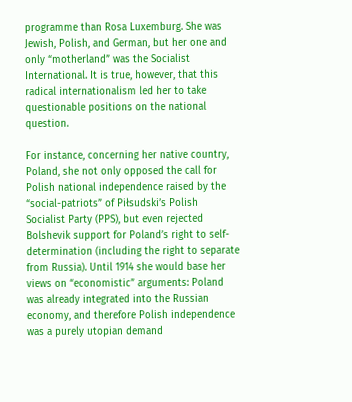programme than Rosa Luxemburg. She was Jewish, Polish, and German, but her one and only “motherland” was the Socialist International. It is true, however, that this radical internationalism led her to take questionable positions on the national question.

For instance, concerning her native country, Poland, she not only opposed the call for Polish national independence raised by the “social-patriots” of Piłsudski’s Polish Socialist Party (PPS), but even rejected Bolshevik support for Poland’s right to self-determination (including the right to separate from Russia). Until 1914 she would base her views on “economistic” arguments: Poland was already integrated into the Russian economy, and therefore Polish independence was a purely utopian demand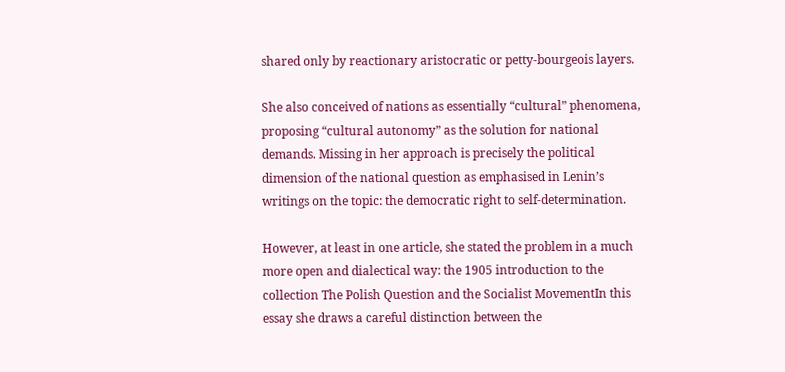shared only by reactionary aristocratic or petty-bourgeois layers.

She also conceived of nations as essentially “cultural” phenomena, proposing “cultural autonomy” as the solution for national demands. Missing in her approach is precisely the political dimension of the national question as emphasised in Lenin’s writings on the topic: the democratic right to self-determination.

However, at least in one article, she stated the problem in a much more open and dialectical way: the 1905 introduction to the collection The Polish Question and the Socialist MovementIn this essay she draws a careful distinction between the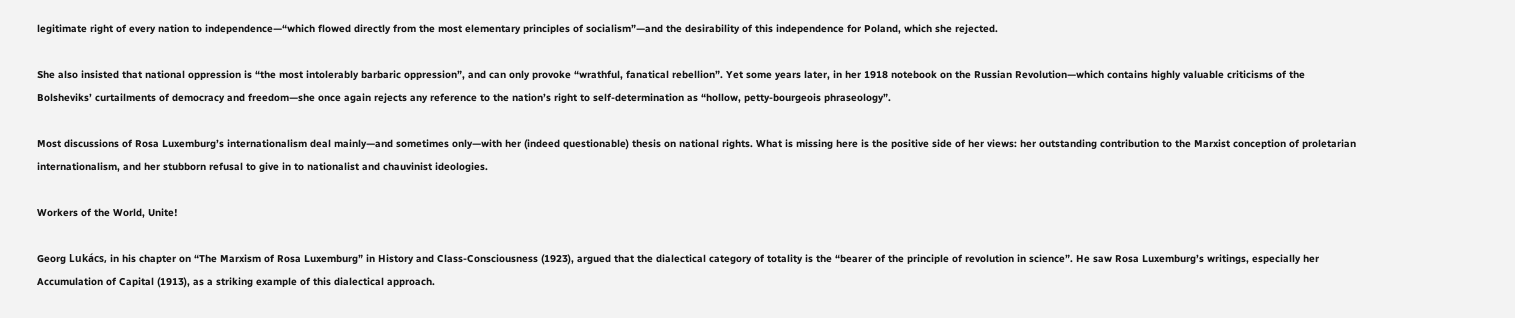legitimate right of every nation to independence—“which flowed directly from the most elementary principles of socialism”—and the desirability of this independence for Poland, which she rejected.

She also insisted that national oppression is “the most intolerably barbaric oppression”, and can only provoke “wrathful, fanatical rebellion”. Yet some years later, in her 1918 notebook on the Russian Revolution—which contains highly valuable criticisms of the Bolsheviks’ curtailments of democracy and freedom—she once again rejects any reference to the nation’s right to self-determination as “hollow, petty-bourgeois phraseology”.

Most discussions of Rosa Luxemburg’s internationalism deal mainly—and sometimes only—with her (indeed questionable) thesis on national rights. What is missing here is the positive side of her views: her outstanding contribution to the Marxist conception of proletarian internationalism, and her stubborn refusal to give in to nationalist and chauvinist ideologies.

Workers of the World, Unite!

Georg Lukács, in his chapter on “The Marxism of Rosa Luxemburg” in History and Class-Consciousness (1923), argued that the dialectical category of totality is the “bearer of the principle of revolution in science”. He saw Rosa Luxemburg’s writings, especially her Accumulation of Capital (1913), as a striking example of this dialectical approach.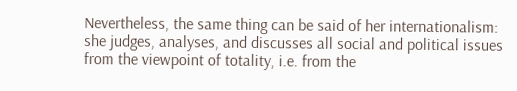Nevertheless, the same thing can be said of her internationalism: she judges, analyses, and discusses all social and political issues from the viewpoint of totality, i.e. from the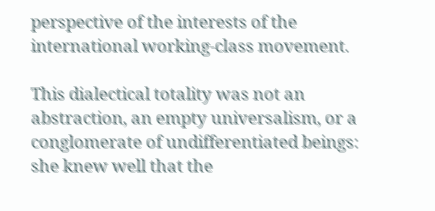perspective of the interests of the international working-class movement.

This dialectical totality was not an abstraction, an empty universalism, or a conglomerate of undifferentiated beings: she knew well that the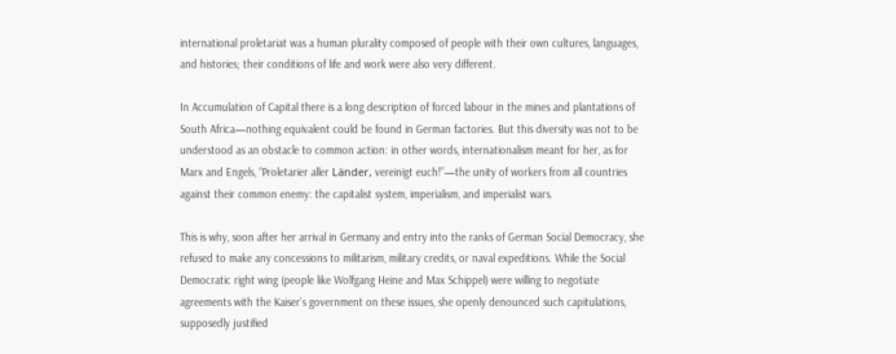international proletariat was a human plurality composed of people with their own cultures, languages, and histories; their conditions of life and work were also very different.

In Accumulation of Capital there is a long description of forced labour in the mines and plantations of South Africa—nothing equivalent could be found in German factories. But this diversity was not to be understood as an obstacle to common action: in other words, internationalism meant for her, as for Marx and Engels, “Proletarier aller Länder, vereinigt euch!”—the unity of workers from all countries against their common enemy: the capitalist system, imperialism, and imperialist wars.

This is why, soon after her arrival in Germany and entry into the ranks of German Social Democracy, she refused to make any concessions to militarism, military credits, or naval expeditions. While the Social Democratic right wing (people like Wolfgang Heine and Max Schippel) were willing to negotiate agreements with the Kaiser’s government on these issues, she openly denounced such capitulations, supposedly justified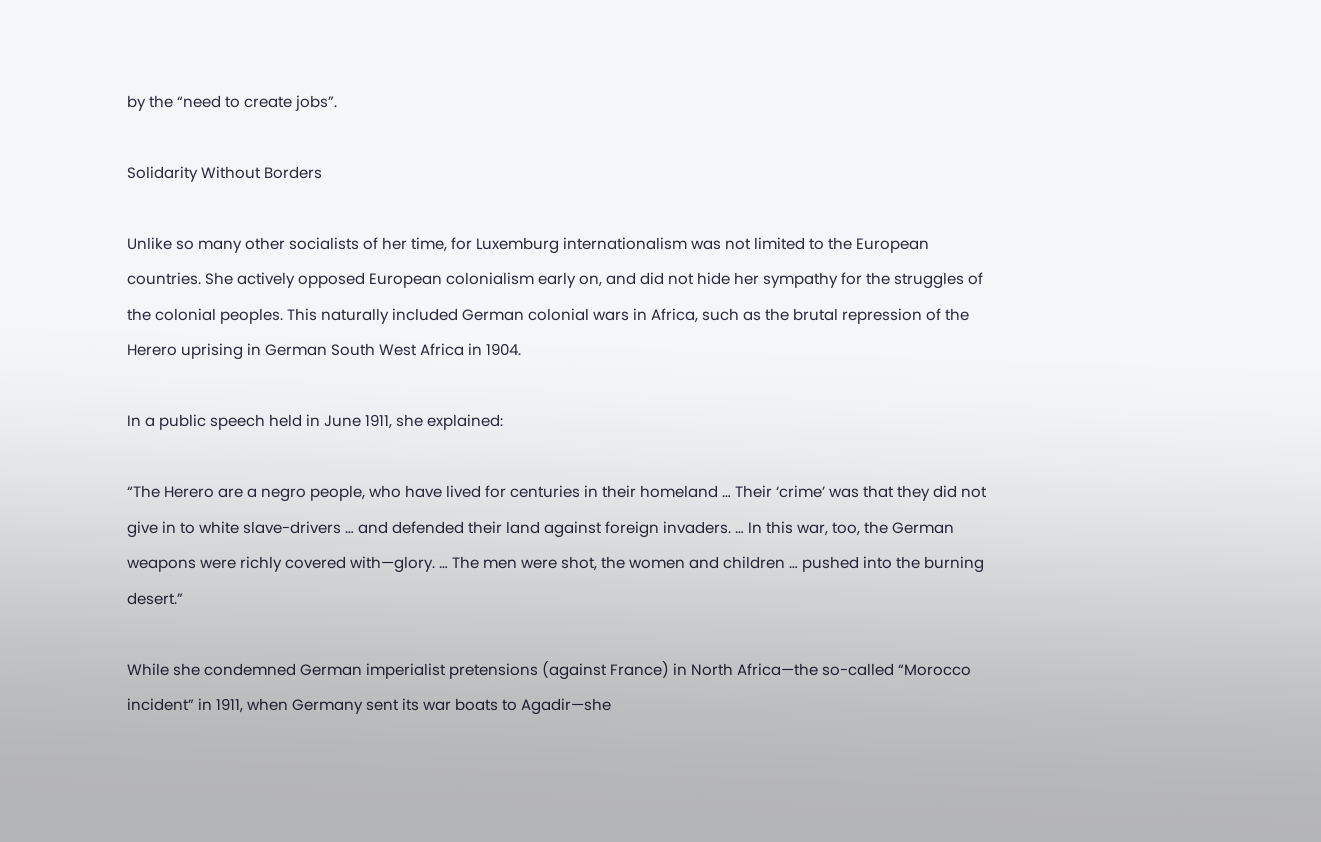by the “need to create jobs”.

Solidarity Without Borders

Unlike so many other socialists of her time, for Luxemburg internationalism was not limited to the European countries. She actively opposed European colonialism early on, and did not hide her sympathy for the struggles of the colonial peoples. This naturally included German colonial wars in Africa, such as the brutal repression of the Herero uprising in German South West Africa in 1904.

In a public speech held in June 1911, she explained:

“The Herero are a negro people, who have lived for centuries in their homeland … Their ‘crime’ was that they did not give in to white slave-drivers … and defended their land against foreign invaders. … In this war, too, the German weapons were richly covered with—glory. … The men were shot, the women and children … pushed into the burning desert.”

While she condemned German imperialist pretensions (against France) in North Africa—the so-called “Morocco incident” in 1911, when Germany sent its war boats to Agadir—she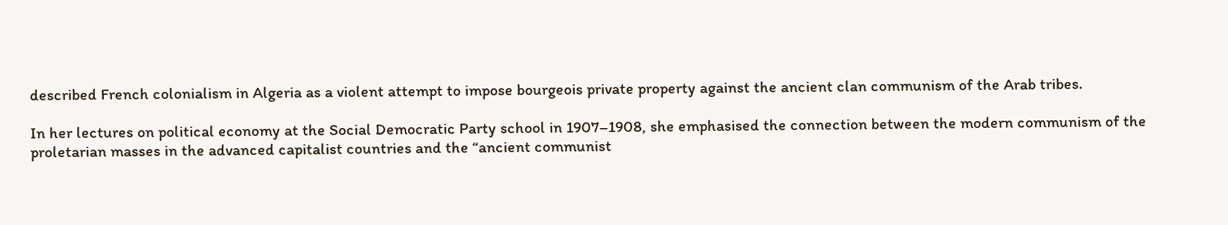described French colonialism in Algeria as a violent attempt to impose bourgeois private property against the ancient clan communism of the Arab tribes.

In her lectures on political economy at the Social Democratic Party school in 1907–1908, she emphasised the connection between the modern communism of the proletarian masses in the advanced capitalist countries and the “ancient communist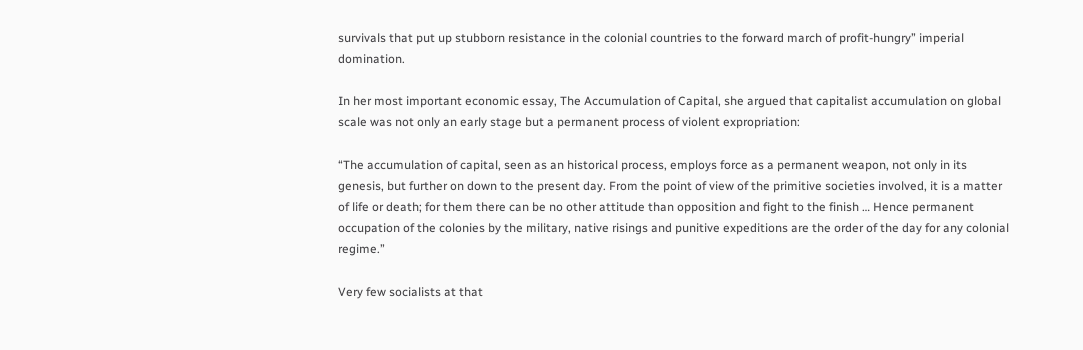survivals that put up stubborn resistance in the colonial countries to the forward march of profit-hungry” imperial domination.

In her most important economic essay, The Accumulation of Capital, she argued that capitalist accumulation on global scale was not only an early stage but a permanent process of violent expropriation:

“The accumulation of capital, seen as an historical process, employs force as a permanent weapon, not only in its genesis, but further on down to the present day. From the point of view of the primitive societies involved, it is a matter of life or death; for them there can be no other attitude than opposition and fight to the finish … Hence permanent occupation of the colonies by the military, native risings and punitive expeditions are the order of the day for any colonial regime.”

Very few socialists at that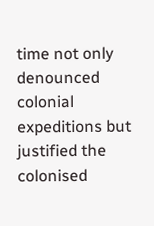time not only denounced colonial expeditions but justified the colonised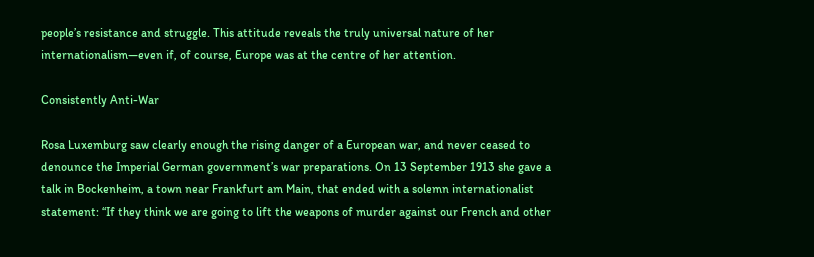people’s resistance and struggle. This attitude reveals the truly universal nature of her internationalism—even if, of course, Europe was at the centre of her attention.

Consistently Anti-War

Rosa Luxemburg saw clearly enough the rising danger of a European war, and never ceased to denounce the Imperial German government’s war preparations. On 13 September 1913 she gave a talk in Bockenheim, a town near Frankfurt am Main, that ended with a solemn internationalist statement: “If they think we are going to lift the weapons of murder against our French and other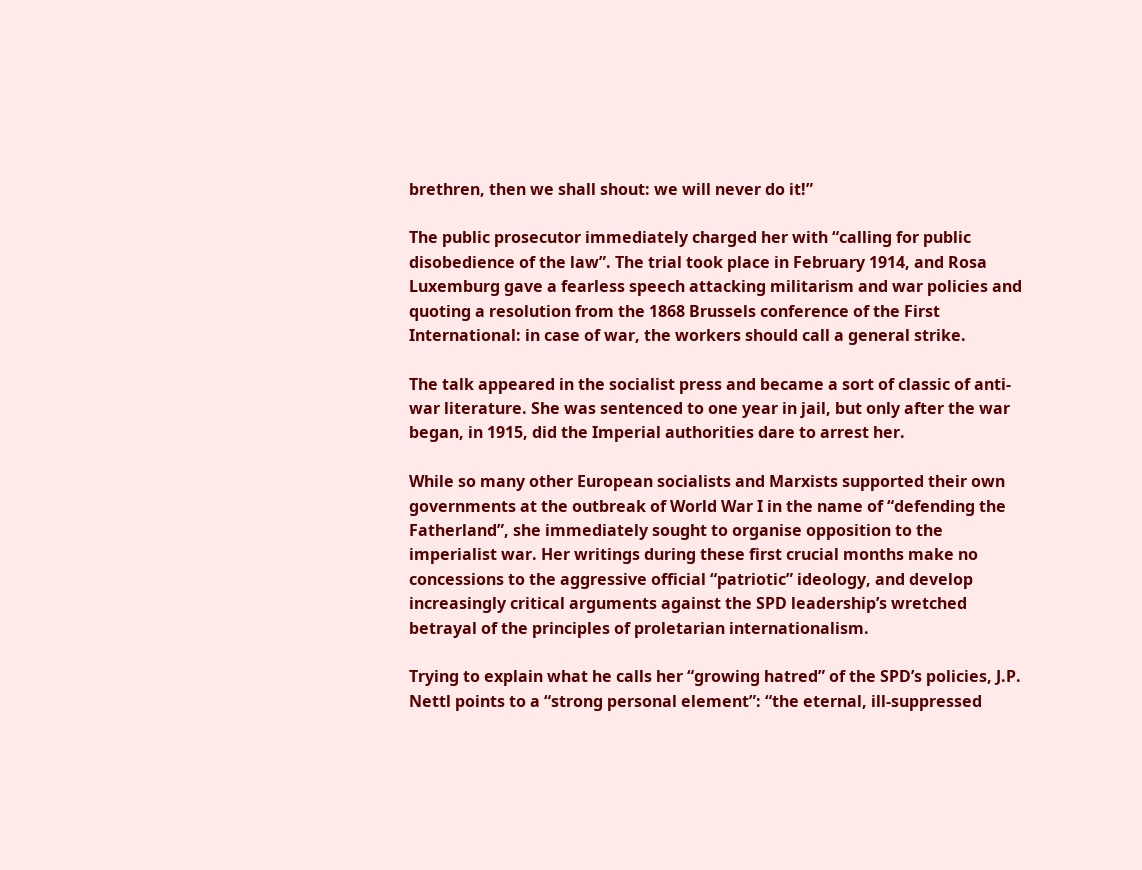brethren, then we shall shout: we will never do it!”

The public prosecutor immediately charged her with “calling for public disobedience of the law”. The trial took place in February 1914, and Rosa Luxemburg gave a fearless speech attacking militarism and war policies and quoting a resolution from the 1868 Brussels conference of the First International: in case of war, the workers should call a general strike.

The talk appeared in the socialist press and became a sort of classic of anti-war literature. She was sentenced to one year in jail, but only after the war began, in 1915, did the Imperial authorities dare to arrest her.

While so many other European socialists and Marxists supported their own governments at the outbreak of World War I in the name of “defending the Fatherland”, she immediately sought to organise opposition to the imperialist war. Her writings during these first crucial months make no concessions to the aggressive official “patriotic” ideology, and develop increasingly critical arguments against the SPD leadership’s wretched betrayal of the principles of proletarian internationalism.

Trying to explain what he calls her “growing hatred” of the SPD’s policies, J.P. Nettl points to a “strong personal element”: “the eternal, ill-suppressed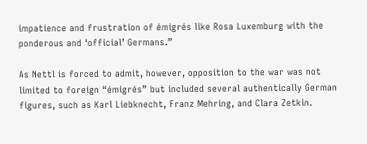impatience and frustration of émigrés like Rosa Luxemburg with the ponderous and ‘official’ Germans.”

As Nettl is forced to admit, however, opposition to the war was not limited to foreign “émigrés” but included several authentically German figures, such as Karl Liebknecht, Franz Mehring, and Clara Zetkin.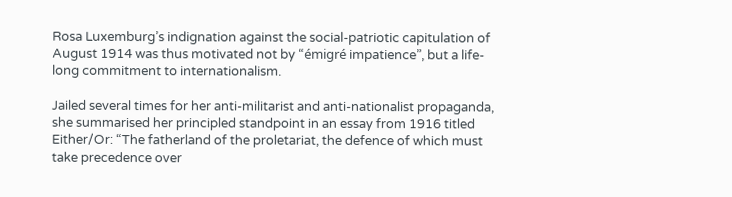Rosa Luxemburg’s indignation against the social-patriotic capitulation of August 1914 was thus motivated not by “émigré impatience”, but a life-long commitment to internationalism.

Jailed several times for her anti-militarist and anti-nationalist propaganda, she summarised her principled standpoint in an essay from 1916 titled Either/Or: “The fatherland of the proletariat, the defence of which must take precedence over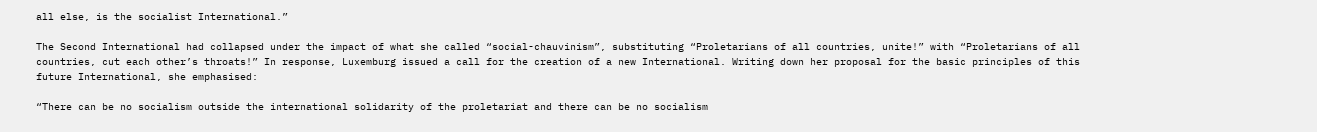all else, is the socialist International.”

The Second International had collapsed under the impact of what she called “social-chauvinism”, substituting “Proletarians of all countries, unite!” with “Proletarians of all countries, cut each other’s throats!” In response, Luxemburg issued a call for the creation of a new International. Writing down her proposal for the basic principles of this future International, she emphasised:

“There can be no socialism outside the international solidarity of the proletariat and there can be no socialism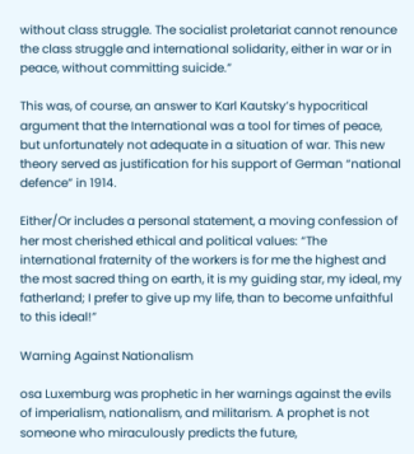without class struggle. The socialist proletariat cannot renounce the class struggle and international solidarity, either in war or in peace, without committing suicide.”

This was, of course, an answer to Karl Kautsky’s hypocritical argument that the International was a tool for times of peace, but unfortunately not adequate in a situation of war. This new theory served as justification for his support of German “national defence” in 1914.

Either/Or includes a personal statement, a moving confession of her most cherished ethical and political values: “The international fraternity of the workers is for me the highest and the most sacred thing on earth, it is my guiding star, my ideal, my fatherland; I prefer to give up my life, than to become unfaithful to this ideal!”

Warning Against Nationalism

osa Luxemburg was prophetic in her warnings against the evils of imperialism, nationalism, and militarism. A prophet is not someone who miraculously predicts the future,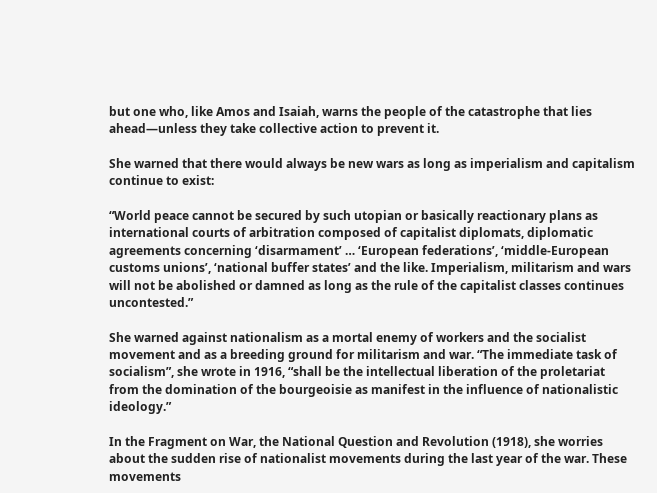but one who, like Amos and Isaiah, warns the people of the catastrophe that lies ahead—unless they take collective action to prevent it.

She warned that there would always be new wars as long as imperialism and capitalism continue to exist:

“World peace cannot be secured by such utopian or basically reactionary plans as international courts of arbitration composed of capitalist diplomats, diplomatic agreements concerning ‘disarmament’ … ‘European federations’, ‘middle-European customs unions’, ‘national buffer states’ and the like. Imperialism, militarism and wars will not be abolished or damned as long as the rule of the capitalist classes continues uncontested.”

She warned against nationalism as a mortal enemy of workers and the socialist movement and as a breeding ground for militarism and war. “The immediate task of socialism”, she wrote in 1916, “shall be the intellectual liberation of the proletariat from the domination of the bourgeoisie as manifest in the influence of nationalistic ideology.”

In the Fragment on War, the National Question and Revolution (1918), she worries about the sudden rise of nationalist movements during the last year of the war. These movements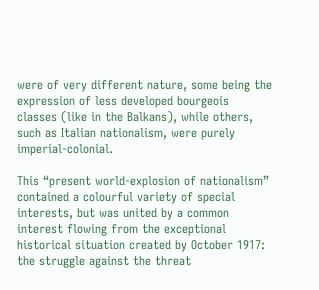were of very different nature, some being the expression of less developed bourgeois classes (like in the Balkans), while others, such as Italian nationalism, were purely imperial-colonial.

This “present world-explosion of nationalism” contained a colourful variety of special interests, but was united by a common interest flowing from the exceptional historical situation created by October 1917: the struggle against the threat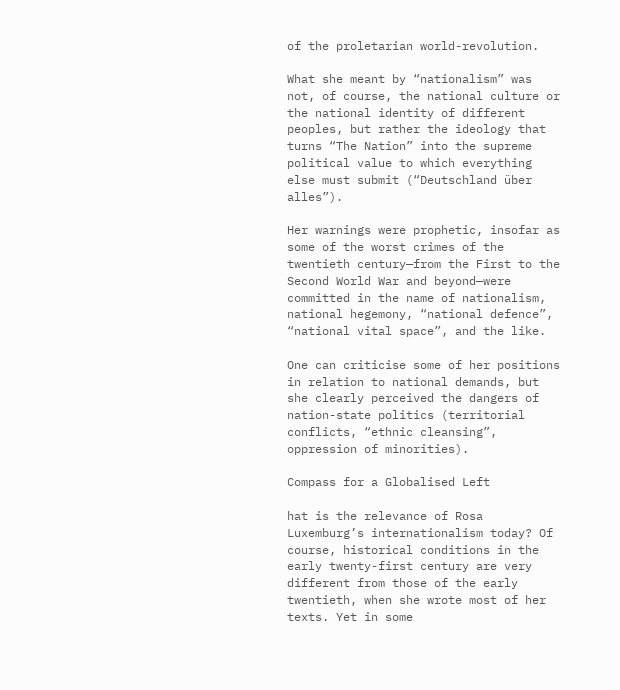of the proletarian world-revolution.

What she meant by “nationalism” was not, of course, the national culture or the national identity of different peoples, but rather the ideology that turns “The Nation” into the supreme political value to which everything else must submit (“Deutschland über alles”).

Her warnings were prophetic, insofar as some of the worst crimes of the twentieth century—from the First to the Second World War and beyond—were committed in the name of nationalism, national hegemony, “national defence”, “national vital space”, and the like.

One can criticise some of her positions in relation to national demands, but she clearly perceived the dangers of nation-state politics (territorial conflicts, “ethnic cleansing”, oppression of minorities).

Compass for a Globalised Left

hat is the relevance of Rosa Luxemburg’s internationalism today? Of course, historical conditions in the early twenty-first century are very different from those of the early twentieth, when she wrote most of her texts. Yet in some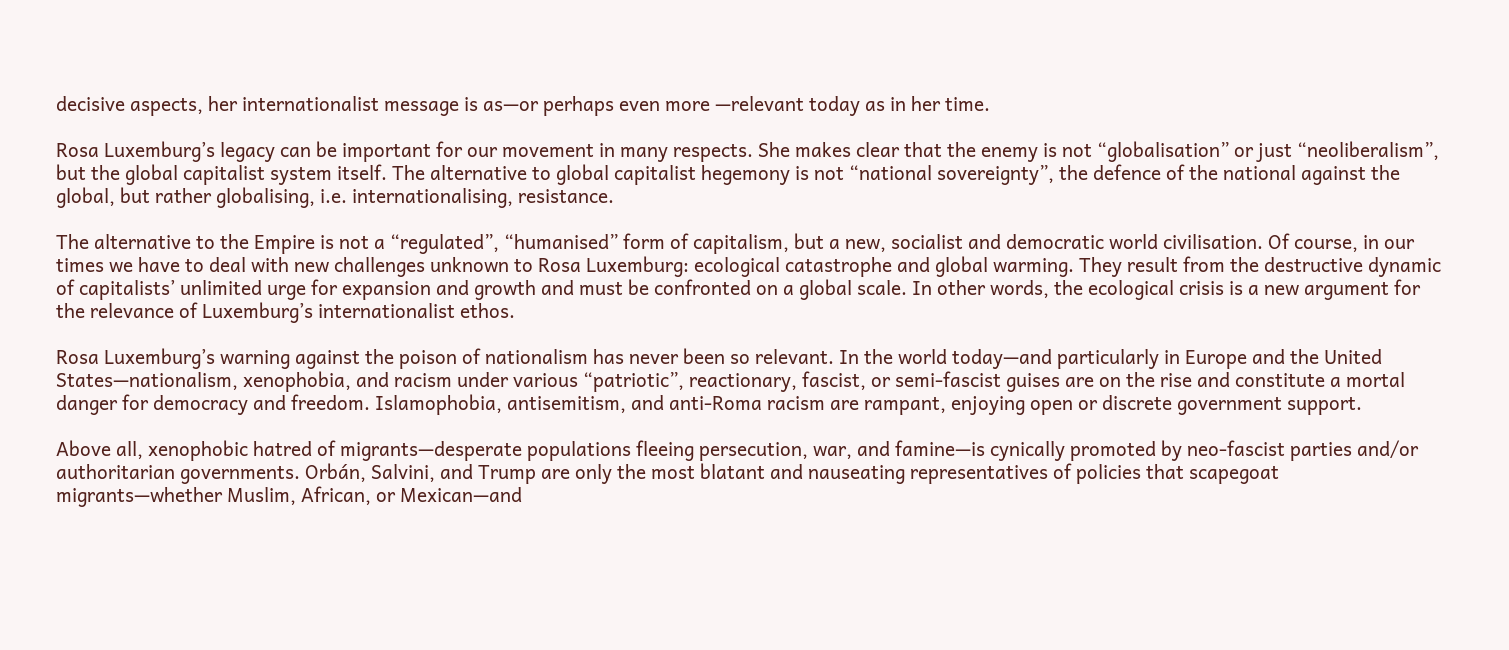decisive aspects, her internationalist message is as—or perhaps even more —relevant today as in her time.

Rosa Luxemburg’s legacy can be important for our movement in many respects. She makes clear that the enemy is not “globalisation” or just “neoliberalism”, but the global capitalist system itself. The alternative to global capitalist hegemony is not “national sovereignty”, the defence of the national against the global, but rather globalising, i.e. internationalising, resistance.

The alternative to the Empire is not a “regulated”, “humanised” form of capitalism, but a new, socialist and democratic world civilisation. Of course, in our times we have to deal with new challenges unknown to Rosa Luxemburg: ecological catastrophe and global warming. They result from the destructive dynamic of capitalists’ unlimited urge for expansion and growth and must be confronted on a global scale. In other words, the ecological crisis is a new argument for the relevance of Luxemburg’s internationalist ethos.

Rosa Luxemburg’s warning against the poison of nationalism has never been so relevant. In the world today—and particularly in Europe and the United States—nationalism, xenophobia, and racism under various “patriotic”, reactionary, fascist, or semi-fascist guises are on the rise and constitute a mortal danger for democracy and freedom. Islamophobia, antisemitism, and anti-Roma racism are rampant, enjoying open or discrete government support.

Above all, xenophobic hatred of migrants—desperate populations fleeing persecution, war, and famine—is cynically promoted by neo-fascist parties and/or authoritarian governments. Orbán, Salvini, and Trump are only the most blatant and nauseating representatives of policies that scapegoat migrants—whether Muslim, African, or Mexican—and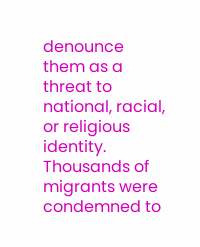denounce them as a threat to national, racial, or religious identity. Thousands of migrants were condemned to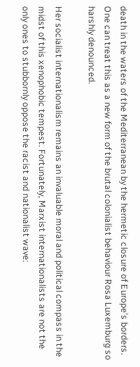death in the waters of the Mediterranean by the hermetic closure of Europe’s borders. One can treat this as a new form of the brutal colonialist behaviour Rosa Luxemburg so harshly denounced.

Her socialist internationalism remains an invaluable moral and political compass in the midst of this xenophobic tempest. Fortunately, Marxist internationalists are not the only ones to stubbornly oppose the racist and nationalist wave: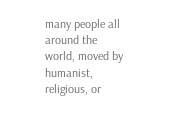many people all around the world, moved by humanist, religious, or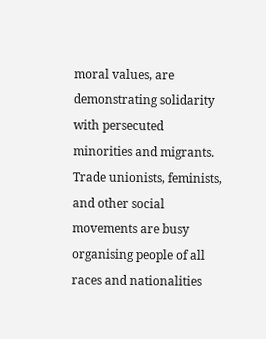moral values, are demonstrating solidarity with persecuted minorities and migrants. Trade unionists, feminists, and other social movements are busy organising people of all races and nationalities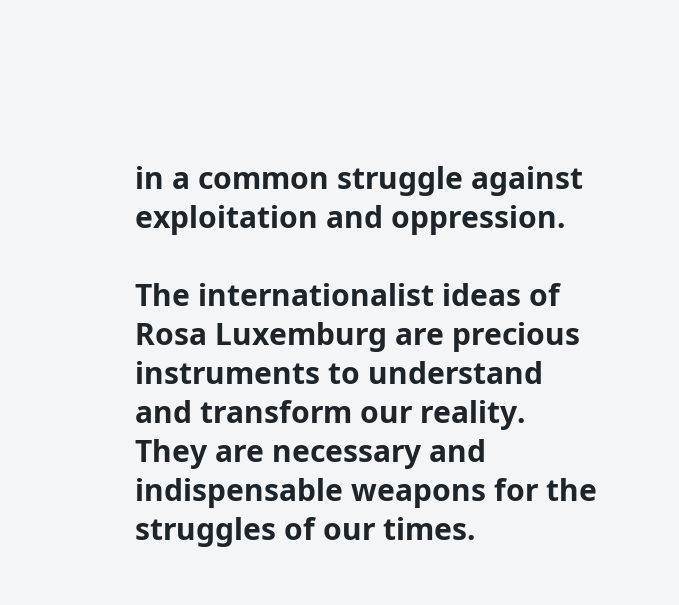in a common struggle against exploitation and oppression.

The internationalist ideas of Rosa Luxemburg are precious instruments to understand and transform our reality. They are necessary and indispensable weapons for the struggles of our times.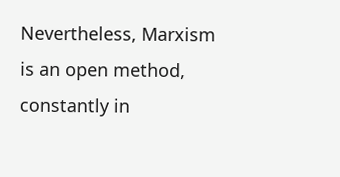Nevertheless, Marxism is an open method, constantly in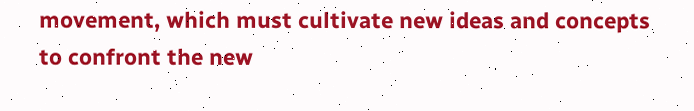movement, which must cultivate new ideas and concepts to confront the new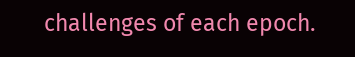challenges of each epoch.